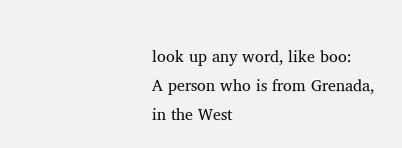look up any word, like boo:
A person who is from Grenada, in the West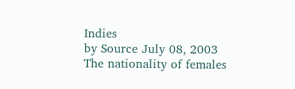Indies
by Source July 08, 2003
The nationality of females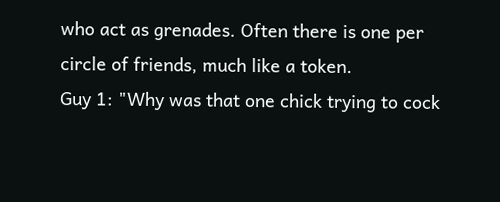who act as grenades. Often there is one per circle of friends, much like a token.
Guy 1: "Why was that one chick trying to cock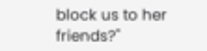block us to her friends?"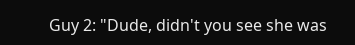Guy 2: "Dude, didn't you see she was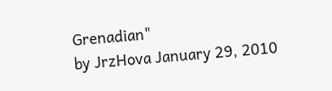Grenadian"
by JrzHova January 29, 2010